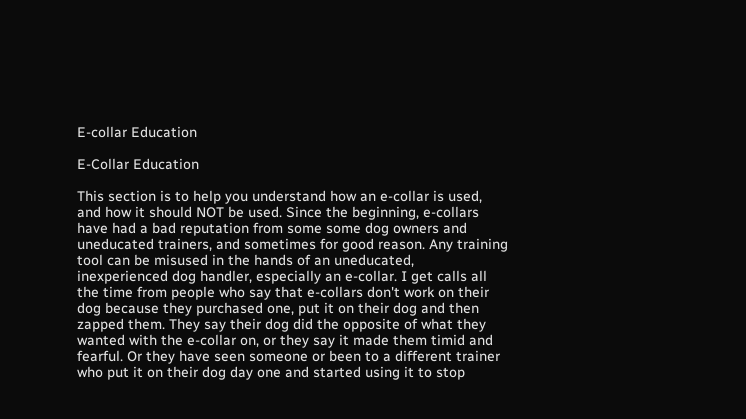E-collar Education

E-Collar Education

This section is to help you understand how an e-collar is used, and how it should NOT be used. Since the beginning, e-collars have had a bad reputation from some some dog owners and uneducated trainers, and sometimes for good reason. Any training tool can be misused in the hands of an uneducated, inexperienced dog handler, especially an e-collar. I get calls all the time from people who say that e-collars don't work on their dog because they purchased one, put it on their dog and then zapped them. They say their dog did the opposite of what they wanted with the e-collar on, or they say it made them timid and fearful. Or they have seen someone or been to a different trainer who put it on their dog day one and started using it to stop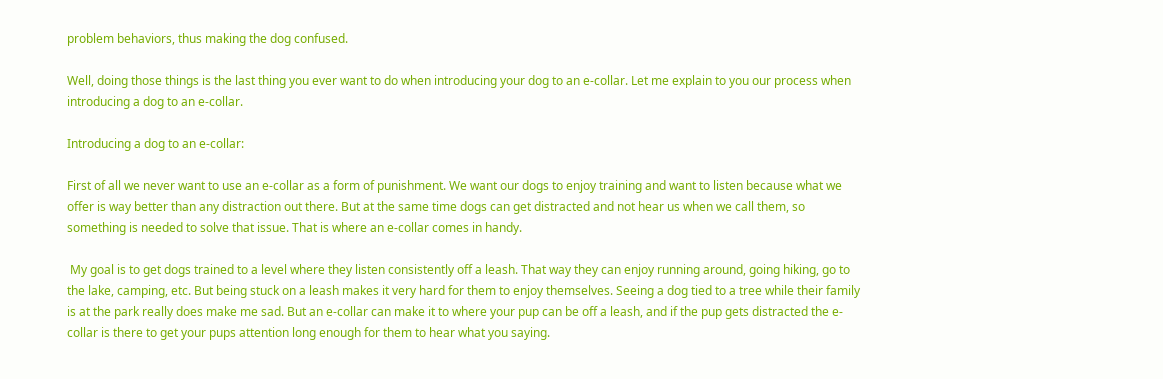problem behaviors, thus making the dog confused.

Well, doing those things is the last thing you ever want to do when introducing your dog to an e-collar. Let me explain to you our process when introducing a dog to an e-collar.

Introducing a dog to an e-collar:

First of all we never want to use an e-collar as a form of punishment. We want our dogs to enjoy training and want to listen because what we offer is way better than any distraction out there. But at the same time dogs can get distracted and not hear us when we call them, so something is needed to solve that issue. That is where an e-collar comes in handy.

 My goal is to get dogs trained to a level where they listen consistently off a leash. That way they can enjoy running around, going hiking, go to the lake, camping, etc. But being stuck on a leash makes it very hard for them to enjoy themselves. Seeing a dog tied to a tree while their family is at the park really does make me sad. But an e-collar can make it to where your pup can be off a leash, and if the pup gets distracted the e-collar is there to get your pups attention long enough for them to hear what you saying.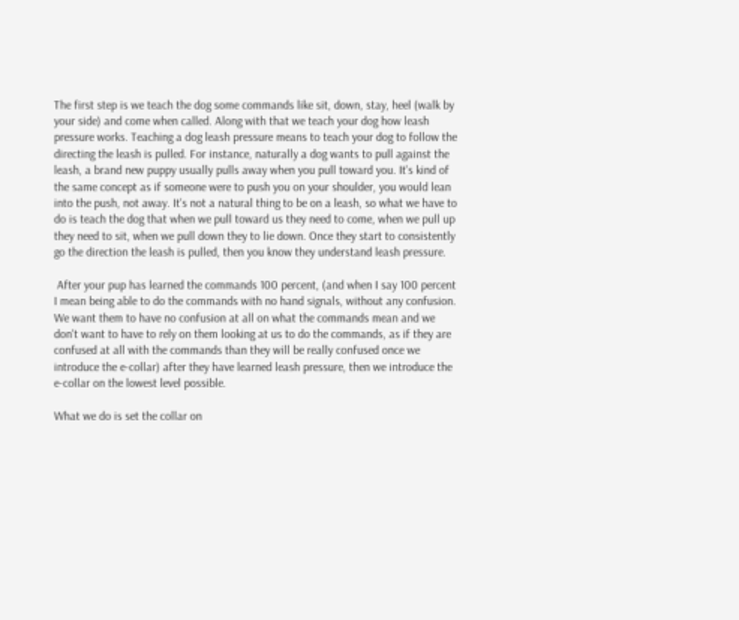The first step is we teach the dog some commands like sit, down, stay, heel (walk by your side) and come when called. Along with that we teach your dog how leash pressure works. Teaching a dog leash pressure means to teach your dog to follow the directing the leash is pulled. For instance, naturally a dog wants to pull against the leash, a brand new puppy usually pulls away when you pull toward you. It's kind of the same concept as if someone were to push you on your shoulder, you would lean into the push, not away. It's not a natural thing to be on a leash, so what we have to do is teach the dog that when we pull toward us they need to come, when we pull up they need to sit, when we pull down they to lie down. Once they start to consistently go the direction the leash is pulled, then you know they understand leash pressure.

 After your pup has learned the commands 100 percent, (and when I say 100 percent I mean being able to do the commands with no hand signals, without any confusion. We want them to have no confusion at all on what the commands mean and we don't want to have to rely on them looking at us to do the commands, as if they are confused at all with the commands than they will be really confused once we introduce the e-collar) after they have learned leash pressure, then we introduce the e-collar on the lowest level possible.

What we do is set the collar on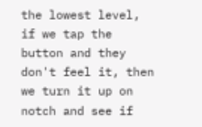the lowest level, if we tap the button and they don't feel it, then we turn it up on notch and see if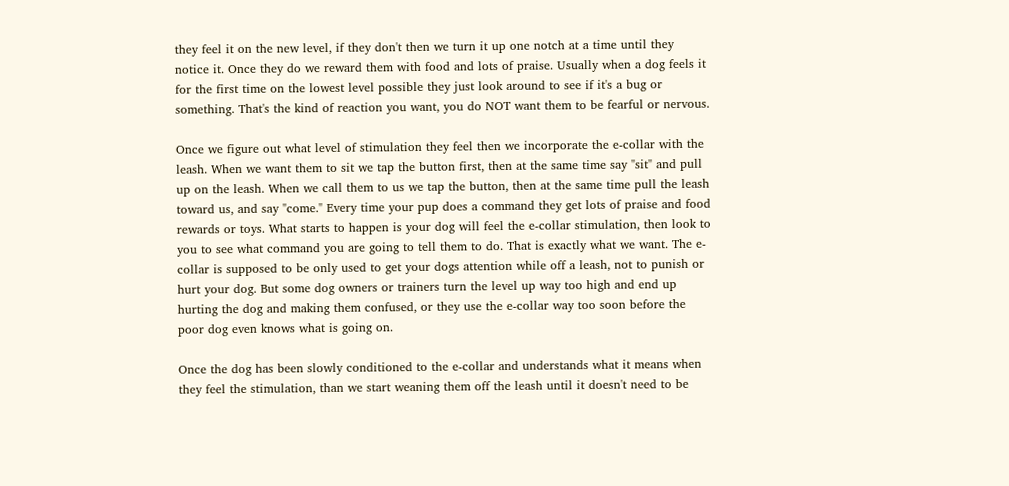they feel it on the new level, if they don't then we turn it up one notch at a time until they notice it. Once they do we reward them with food and lots of praise. Usually when a dog feels it for the first time on the lowest level possible they just look around to see if it's a bug or something. That's the kind of reaction you want, you do NOT want them to be fearful or nervous.

Once we figure out what level of stimulation they feel then we incorporate the e-collar with the leash. When we want them to sit we tap the button first, then at the same time say "sit" and pull up on the leash. When we call them to us we tap the button, then at the same time pull the leash toward us, and say "come." Every time your pup does a command they get lots of praise and food rewards or toys. What starts to happen is your dog will feel the e-collar stimulation, then look to you to see what command you are going to tell them to do. That is exactly what we want. The e-collar is supposed to be only used to get your dogs attention while off a leash, not to punish or hurt your dog. But some dog owners or trainers turn the level up way too high and end up hurting the dog and making them confused, or they use the e-collar way too soon before the poor dog even knows what is going on.

Once the dog has been slowly conditioned to the e-collar and understands what it means when they feel the stimulation, than we start weaning them off the leash until it doesn't need to be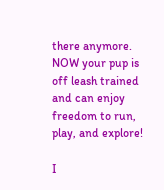there anymore. NOW your pup is off leash trained and can enjoy freedom to run, play, and explore!

I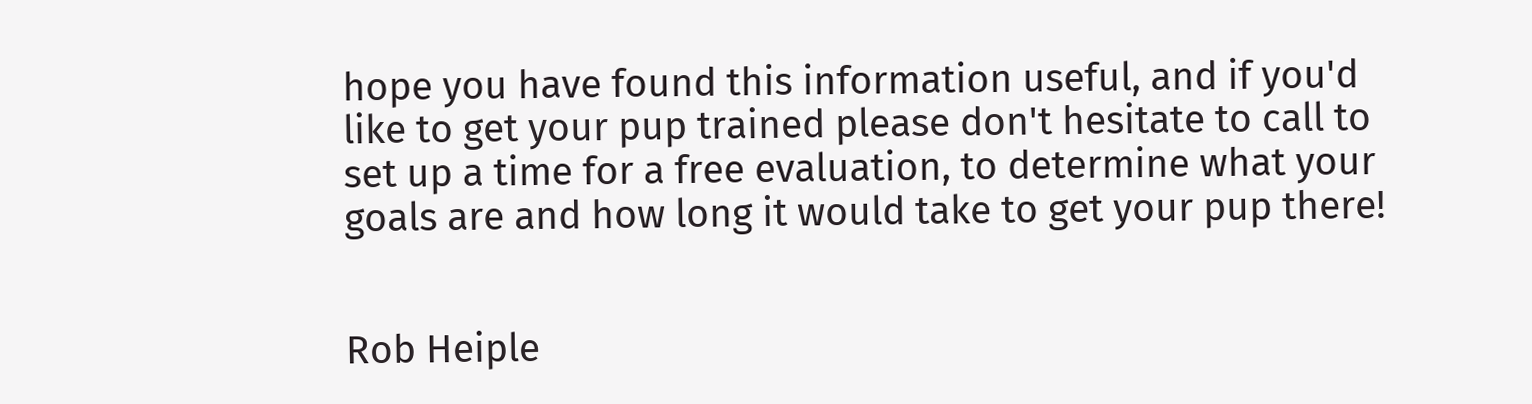hope you have found this information useful, and if you'd like to get your pup trained please don't hesitate to call to set up a time for a free evaluation, to determine what your goals are and how long it would take to get your pup there!


Rob Heiple